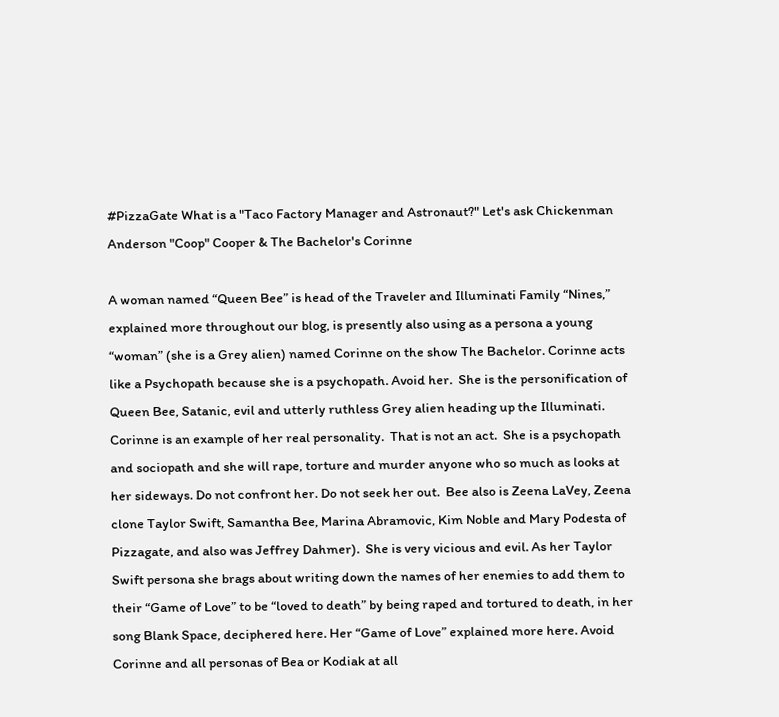#PizzaGate What is a "Taco Factory Manager and Astronaut?" Let's ask Chickenman Anderson "Coop" Cooper & The Bachelor's Corinne

A woman named “Queen Bee” is head of the Traveler and Illuminati Family “Nines,” explained more throughout our blog, is presently also using as a persona a young “woman” (she is a Grey alien) named Corinne on the show The Bachelor. Corinne acts like a Psychopath because she is a psychopath. Avoid her.  She is the personification of Queen Bee, Satanic, evil and utterly ruthless Grey alien heading up the Illuminati.  Corinne is an example of her real personality.  That is not an act.  She is a psychopath and sociopath and she will rape, torture and murder anyone who so much as looks at her sideways. Do not confront her. Do not seek her out.  Bee also is Zeena LaVey, Zeena clone Taylor Swift, Samantha Bee, Marina Abramovic, Kim Noble and Mary Podesta of Pizzagate, and also was Jeffrey Dahmer).  She is very vicious and evil. As her Taylor Swift persona she brags about writing down the names of her enemies to add them to their “Game of Love” to be “loved to death” by being raped and tortured to death, in her song Blank Space, deciphered here. Her “Game of Love” explained more here. Avoid Corinne and all personas of Bea or Kodiak at all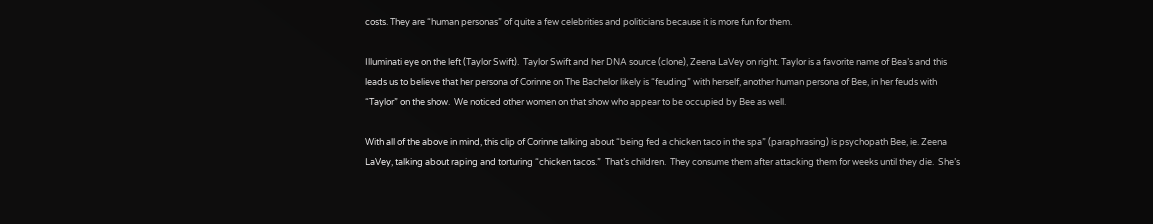costs. They are “human personas” of quite a few celebrities and politicians because it is more fun for them.

Illuminati eye on the left (Taylor Swift).  Taylor Swift and her DNA source (clone), Zeena LaVey on right. Taylor is a favorite name of Bea’s and this leads us to believe that her persona of Corinne on The Bachelor likely is “feuding” with herself, another human persona of Bee, in her feuds with “Taylor” on the show.  We noticed other women on that show who appear to be occupied by Bee as well.

With all of the above in mind, this clip of Corinne talking about “being fed a chicken taco in the spa” (paraphrasing) is psychopath Bee, ie. Zeena LaVey, talking about raping and torturing “chicken tacos.”  That’s children.  They consume them after attacking them for weeks until they die.  She’s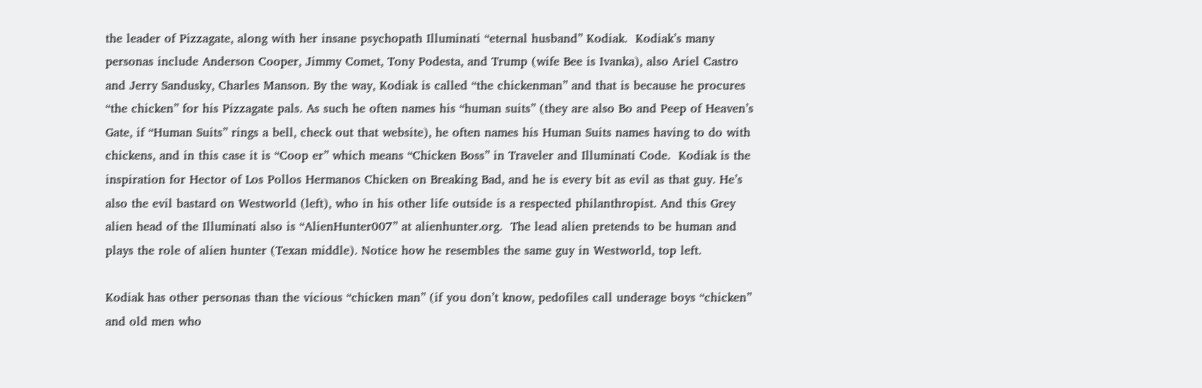the leader of Pizzagate, along with her insane psychopath Illuminati “eternal husband” Kodiak.  Kodiak’s many personas include Anderson Cooper, Jimmy Comet, Tony Podesta, and Trump (wife Bee is Ivanka), also Ariel Castro and Jerry Sandusky, Charles Manson. By the way, Kodiak is called “the chickenman” and that is because he procures “the chicken” for his Pizzagate pals. As such he often names his “human suits” (they are also Bo and Peep of Heaven’s Gate, if “Human Suits” rings a bell, check out that website), he often names his Human Suits names having to do with chickens, and in this case it is “Coop er” which means “Chicken Boss” in Traveler and Illuminati Code.  Kodiak is the inspiration for Hector of Los Pollos Hermanos Chicken on Breaking Bad, and he is every bit as evil as that guy. He’s also the evil bastard on Westworld (left), who in his other life outside is a respected philanthropist. And this Grey alien head of the Illuminati also is “AlienHunter007” at alienhunter.org.  The lead alien pretends to be human and plays the role of alien hunter (Texan middle). Notice how he resembles the same guy in Westworld, top left.

Kodiak has other personas than the vicious “chicken man” (if you don’t know, pedofiles call underage boys “chicken” and old men who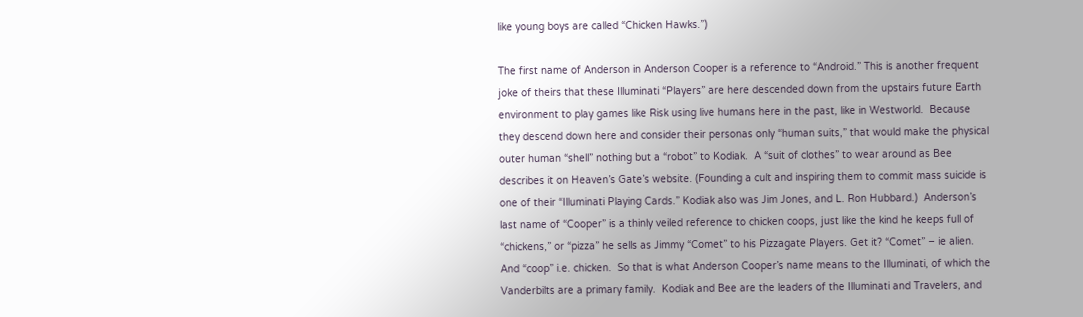like young boys are called “Chicken Hawks.”)

The first name of Anderson in Anderson Cooper is a reference to “Android.” This is another frequent joke of theirs that these Illuminati “Players” are here descended down from the upstairs future Earth environment to play games like Risk using live humans here in the past, like in Westworld.  Because they descend down here and consider their personas only “human suits,” that would make the physical outer human “shell” nothing but a “robot” to Kodiak.  A “suit of clothes” to wear around as Bee describes it on Heaven’s Gate’s website. (Founding a cult and inspiring them to commit mass suicide is one of their “Illuminati Playing Cards.” Kodiak also was Jim Jones, and L. Ron Hubbard.)  Anderson’s last name of “Cooper” is a thinly veiled reference to chicken coops, just like the kind he keeps full of “chickens,” or “pizza” he sells as Jimmy “Comet” to his Pizzagate Players. Get it? “Comet” – ie alien.  And “coop” i.e. chicken.  So that is what Anderson Cooper’s name means to the Illuminati, of which the Vanderbilts are a primary family.  Kodiak and Bee are the leaders of the Illuminati and Travelers, and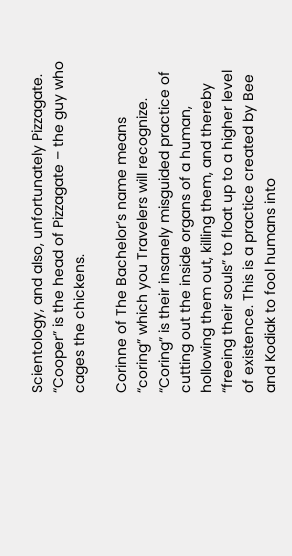Scientology, and also, unfortunately Pizzagate. “Cooper” is the head of Pizzagate – the guy who cages the chickens.

Corinne of The Bachelor’s name means “coring” which you Travelers will recognize.  “Coring” is their insanely misguided practice of cutting out the inside organs of a human, hollowing them out, killing them, and thereby “freeing their souls” to float up to a higher level of existence. This is a practice created by Bee and Kodiak to fool humans into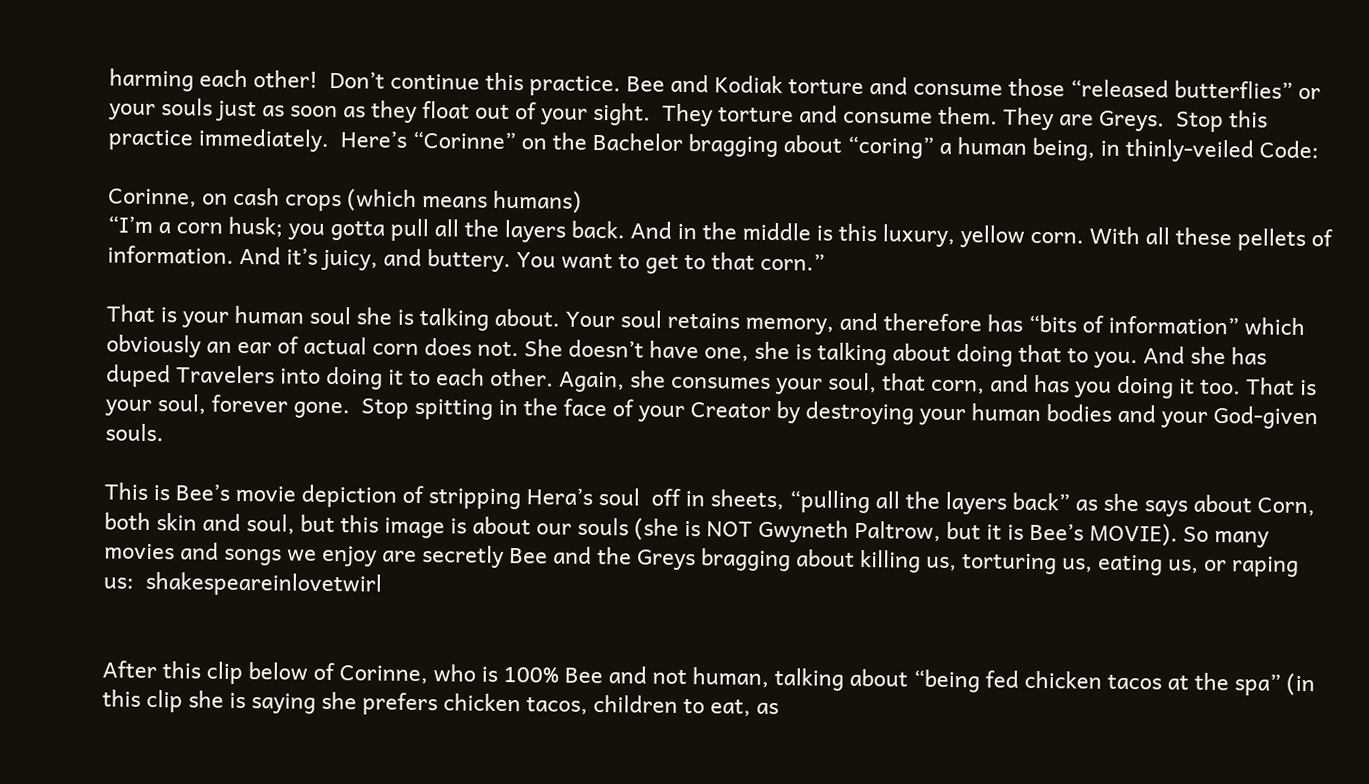harming each other!  Don’t continue this practice. Bee and Kodiak torture and consume those “released butterflies” or your souls just as soon as they float out of your sight.  They torture and consume them. They are Greys.  Stop this practice immediately.  Here’s “Corinne” on the Bachelor bragging about “coring” a human being, in thinly-veiled Code:

Corinne, on cash crops (which means humans)
“I’m a corn husk; you gotta pull all the layers back. And in the middle is this luxury, yellow corn. With all these pellets of information. And it’s juicy, and buttery. You want to get to that corn.”

That is your human soul she is talking about. Your soul retains memory, and therefore has “bits of information” which obviously an ear of actual corn does not. She doesn’t have one, she is talking about doing that to you. And she has duped Travelers into doing it to each other. Again, she consumes your soul, that corn, and has you doing it too. That is your soul, forever gone.  Stop spitting in the face of your Creator by destroying your human bodies and your God-given souls.

This is Bee’s movie depiction of stripping Hera’s soul  off in sheets, “pulling all the layers back” as she says about Corn, both skin and soul, but this image is about our souls (she is NOT Gwyneth Paltrow, but it is Bee’s MOVIE). So many movies and songs we enjoy are secretly Bee and the Greys bragging about killing us, torturing us, eating us, or raping us:  shakespeareinlovetwirl


After this clip below of Corinne, who is 100% Bee and not human, talking about “being fed chicken tacos at the spa” (in this clip she is saying she prefers chicken tacos, children to eat, as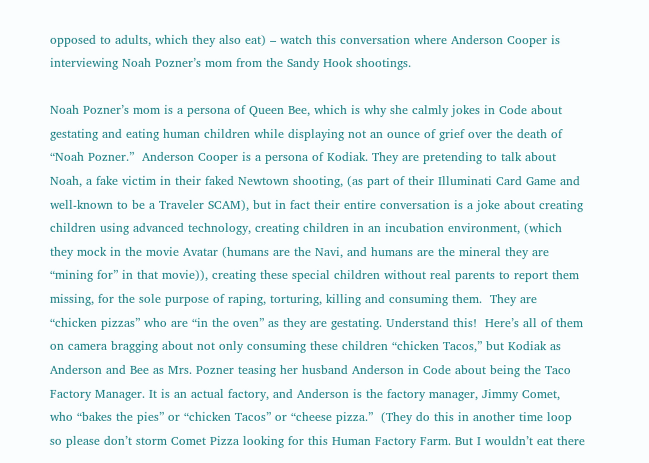opposed to adults, which they also eat) – watch this conversation where Anderson Cooper is interviewing Noah Pozner’s mom from the Sandy Hook shootings.

Noah Pozner’s mom is a persona of Queen Bee, which is why she calmly jokes in Code about gestating and eating human children while displaying not an ounce of grief over the death of “Noah Pozner.”  Anderson Cooper is a persona of Kodiak. They are pretending to talk about Noah, a fake victim in their faked Newtown shooting, (as part of their Illuminati Card Game and well-known to be a Traveler SCAM), but in fact their entire conversation is a joke about creating children using advanced technology, creating children in an incubation environment, (which they mock in the movie Avatar (humans are the Navi, and humans are the mineral they are “mining for” in that movie)), creating these special children without real parents to report them missing, for the sole purpose of raping, torturing, killing and consuming them.  They are “chicken pizzas” who are “in the oven” as they are gestating. Understand this!  Here’s all of them on camera bragging about not only consuming these children “chicken Tacos,” but Kodiak as Anderson and Bee as Mrs. Pozner teasing her husband Anderson in Code about being the Taco Factory Manager. It is an actual factory, and Anderson is the factory manager, Jimmy Comet, who “bakes the pies” or “chicken Tacos” or “cheese pizza.”  (They do this in another time loop so please don’t storm Comet Pizza looking for this Human Factory Farm. But I wouldn’t eat there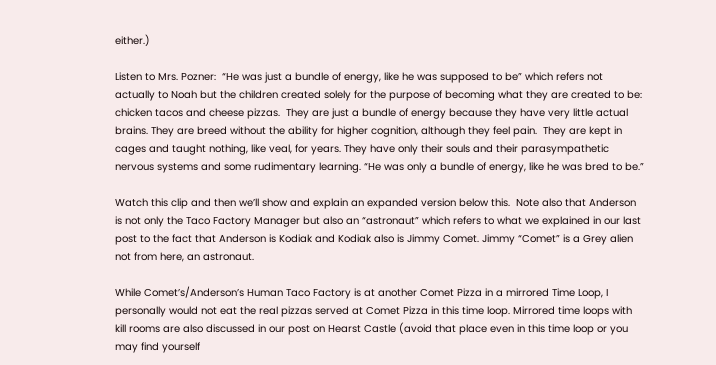either.)

Listen to Mrs. Pozner:  “He was just a bundle of energy, like he was supposed to be” which refers not actually to Noah but the children created solely for the purpose of becoming what they are created to be: chicken tacos and cheese pizzas.  They are just a bundle of energy because they have very little actual brains. They are breed without the ability for higher cognition, although they feel pain.  They are kept in cages and taught nothing, like veal, for years. They have only their souls and their parasympathetic nervous systems and some rudimentary learning. “He was only a bundle of energy, like he was bred to be.”

Watch this clip and then we’ll show and explain an expanded version below this.  Note also that Anderson is not only the Taco Factory Manager but also an “astronaut” which refers to what we explained in our last post to the fact that Anderson is Kodiak and Kodiak also is Jimmy Comet. Jimmy “Comet” is a Grey alien not from here, an astronaut.

While Comet’s/Anderson’s Human Taco Factory is at another Comet Pizza in a mirrored Time Loop, I personally would not eat the real pizzas served at Comet Pizza in this time loop. Mirrored time loops with kill rooms are also discussed in our post on Hearst Castle (avoid that place even in this time loop or you may find yourself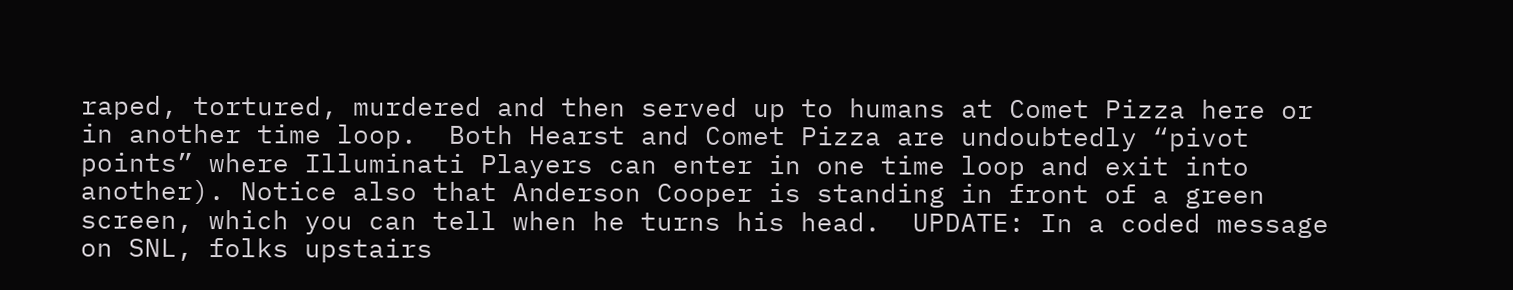raped, tortured, murdered and then served up to humans at Comet Pizza here or in another time loop.  Both Hearst and Comet Pizza are undoubtedly “pivot points” where Illuminati Players can enter in one time loop and exit into another). Notice also that Anderson Cooper is standing in front of a green screen, which you can tell when he turns his head.  UPDATE: In a coded message on SNL, folks upstairs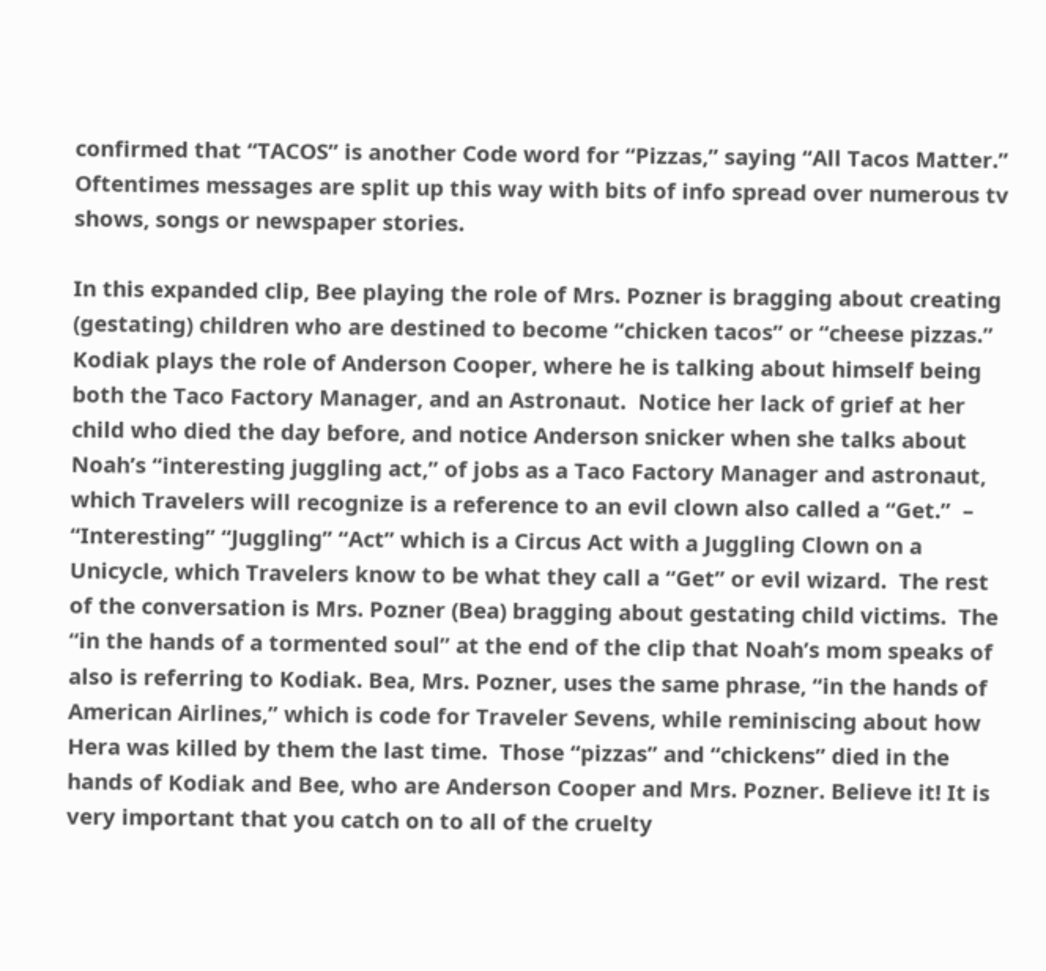confirmed that “TACOS” is another Code word for “Pizzas,” saying “All Tacos Matter.” Oftentimes messages are split up this way with bits of info spread over numerous tv shows, songs or newspaper stories.

In this expanded clip, Bee playing the role of Mrs. Pozner is bragging about creating (gestating) children who are destined to become “chicken tacos” or “cheese pizzas.” Kodiak plays the role of Anderson Cooper, where he is talking about himself being both the Taco Factory Manager, and an Astronaut.  Notice her lack of grief at her child who died the day before, and notice Anderson snicker when she talks about Noah’s “interesting juggling act,” of jobs as a Taco Factory Manager and astronaut, which Travelers will recognize is a reference to an evil clown also called a “Get.”  – “Interesting” “Juggling” “Act” which is a Circus Act with a Juggling Clown on a Unicycle, which Travelers know to be what they call a “Get” or evil wizard.  The rest of the conversation is Mrs. Pozner (Bea) bragging about gestating child victims.  The “in the hands of a tormented soul” at the end of the clip that Noah’s mom speaks of also is referring to Kodiak. Bea, Mrs. Pozner, uses the same phrase, “in the hands of American Airlines,” which is code for Traveler Sevens, while reminiscing about how Hera was killed by them the last time.  Those “pizzas” and “chickens” died in the hands of Kodiak and Bee, who are Anderson Cooper and Mrs. Pozner. Believe it! It is very important that you catch on to all of the cruelty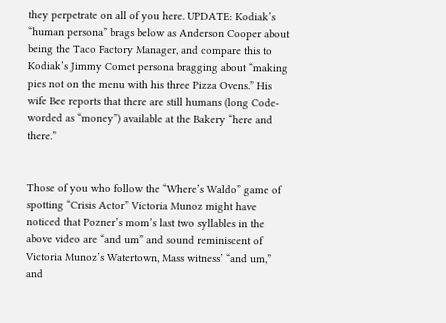they perpetrate on all of you here. UPDATE: Kodiak’s “human persona” brags below as Anderson Cooper about being the Taco Factory Manager, and compare this to Kodiak’s Jimmy Comet persona bragging about “making pies not on the menu with his three Pizza Ovens.” His wife Bee reports that there are still humans (long Code-worded as “money”) available at the Bakery “here and there.”


Those of you who follow the “Where’s Waldo” game of spotting “Crisis Actor” Victoria Munoz might have noticed that Pozner’s mom’s last two syllables in the above video are “and um” and sound reminiscent of Victoria Munoz’s Watertown, Mass witness’ “and um,” and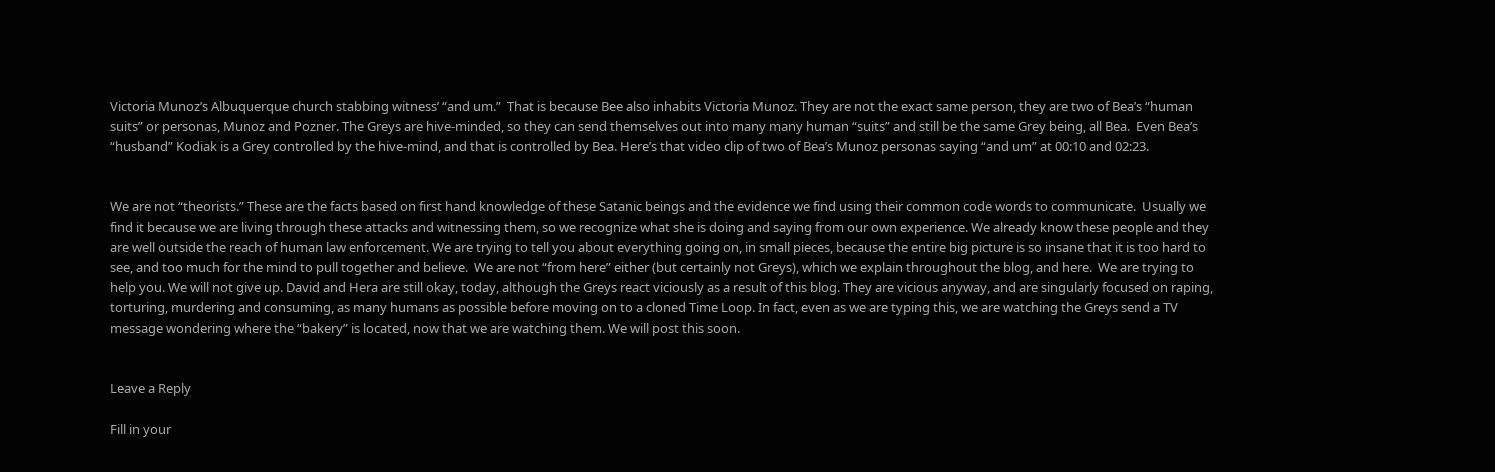Victoria Munoz’s Albuquerque church stabbing witness’ “and um.”  That is because Bee also inhabits Victoria Munoz. They are not the exact same person, they are two of Bea’s “human suits” or personas, Munoz and Pozner. The Greys are hive-minded, so they can send themselves out into many many human “suits” and still be the same Grey being, all Bea.  Even Bea’s “husband” Kodiak is a Grey controlled by the hive-mind, and that is controlled by Bea. Here’s that video clip of two of Bea’s Munoz personas saying “and um” at 00:10 and 02:23.


We are not “theorists.” These are the facts based on first hand knowledge of these Satanic beings and the evidence we find using their common code words to communicate.  Usually we find it because we are living through these attacks and witnessing them, so we recognize what she is doing and saying from our own experience. We already know these people and they are well outside the reach of human law enforcement. We are trying to tell you about everything going on, in small pieces, because the entire big picture is so insane that it is too hard to see, and too much for the mind to pull together and believe.  We are not “from here” either (but certainly not Greys), which we explain throughout the blog, and here.  We are trying to help you. We will not give up. David and Hera are still okay, today, although the Greys react viciously as a result of this blog. They are vicious anyway, and are singularly focused on raping, torturing, murdering and consuming, as many humans as possible before moving on to a cloned Time Loop. In fact, even as we are typing this, we are watching the Greys send a TV message wondering where the “bakery” is located, now that we are watching them. We will post this soon.


Leave a Reply

Fill in your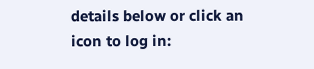details below or click an icon to log in: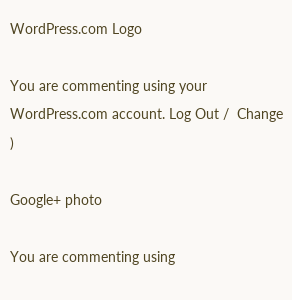WordPress.com Logo

You are commenting using your WordPress.com account. Log Out /  Change )

Google+ photo

You are commenting using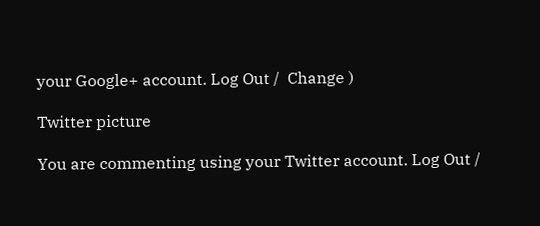your Google+ account. Log Out /  Change )

Twitter picture

You are commenting using your Twitter account. Log Out /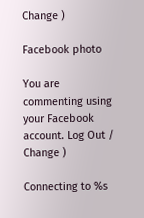Change )

Facebook photo

You are commenting using your Facebook account. Log Out /  Change )

Connecting to %s